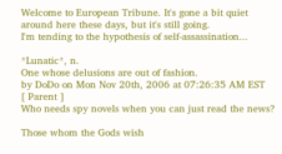Welcome to European Tribune. It's gone a bit quiet around here these days, but it's still going.
I'm tending to the hypothesis of self-assassination...

*Lunatic*, n.
One whose delusions are out of fashion.
by DoDo on Mon Nov 20th, 2006 at 07:26:35 AM EST
[ Parent ]
Who needs spy novels when you can just read the news?

Those whom the Gods wish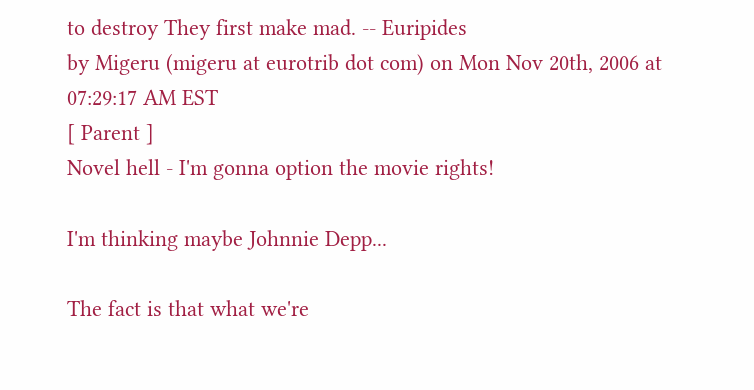to destroy They first make mad. -- Euripides
by Migeru (migeru at eurotrib dot com) on Mon Nov 20th, 2006 at 07:29:17 AM EST
[ Parent ]
Novel hell - I'm gonna option the movie rights!

I'm thinking maybe Johnnie Depp...

The fact is that what we're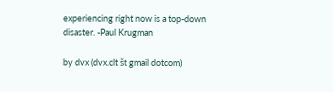experiencing right now is a top-down disaster. -Paul Krugman

by dvx (dvx.clt št gmail dotcom)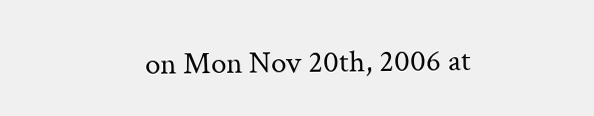on Mon Nov 20th, 2006 at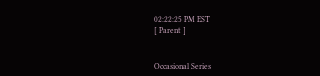02:22:25 PM EST
[ Parent ]


Occasional Series